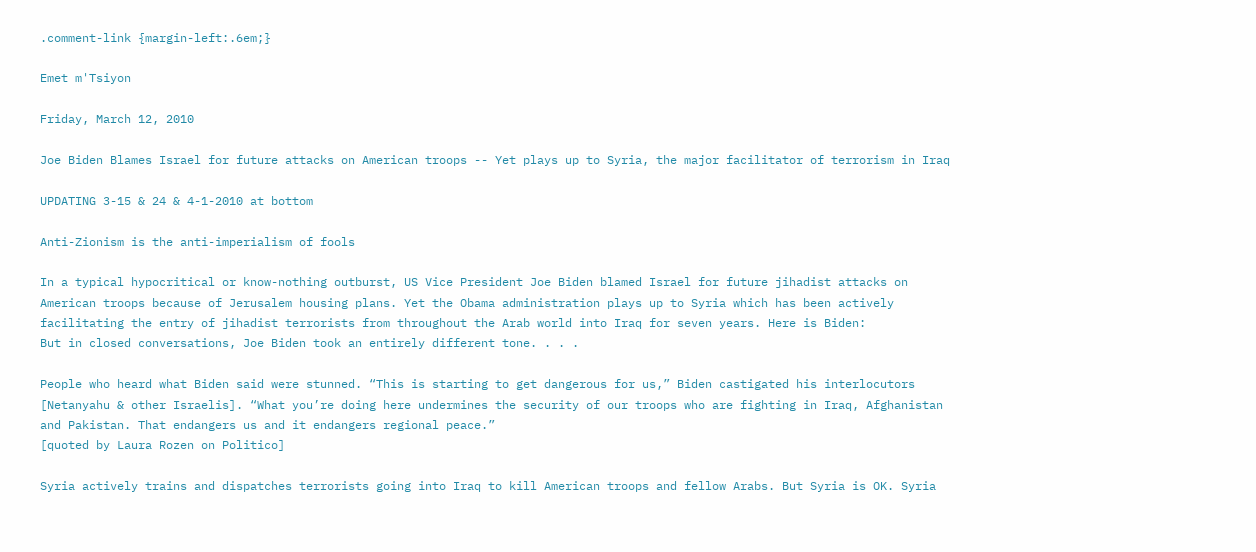.comment-link {margin-left:.6em;}

Emet m'Tsiyon

Friday, March 12, 2010

Joe Biden Blames Israel for future attacks on American troops -- Yet plays up to Syria, the major facilitator of terrorism in Iraq

UPDATING 3-15 & 24 & 4-1-2010 at bottom

Anti-Zionism is the anti-imperialism of fools

In a typical hypocritical or know-nothing outburst, US Vice President Joe Biden blamed Israel for future jihadist attacks on American troops because of Jerusalem housing plans. Yet the Obama administration plays up to Syria which has been actively facilitating the entry of jihadist terrorists from throughout the Arab world into Iraq for seven years. Here is Biden:
But in closed conversations, Joe Biden took an entirely different tone. . . .

People who heard what Biden said were stunned. “This is starting to get dangerous for us,” Biden castigated his interlocutors [Netanyahu & other Israelis]. “What you’re doing here undermines the security of our troops who are fighting in Iraq, Afghanistan and Pakistan. That endangers us and it endangers regional peace.”
[quoted by Laura Rozen on Politico]

Syria actively trains and dispatches terrorists going into Iraq to kill American troops and fellow Arabs. But Syria is OK. Syria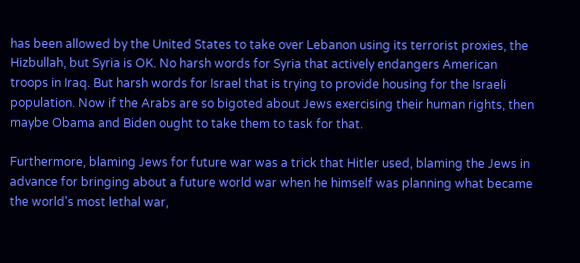has been allowed by the United States to take over Lebanon using its terrorist proxies, the Hizbullah, but Syria is OK. No harsh words for Syria that actively endangers American troops in Iraq. But harsh words for Israel that is trying to provide housing for the Israeli population. Now if the Arabs are so bigoted about Jews exercising their human rights, then maybe Obama and Biden ought to take them to task for that.

Furthermore, blaming Jews for future war was a trick that Hitler used, blaming the Jews in advance for bringing about a future world war when he himself was planning what became the world's most lethal war,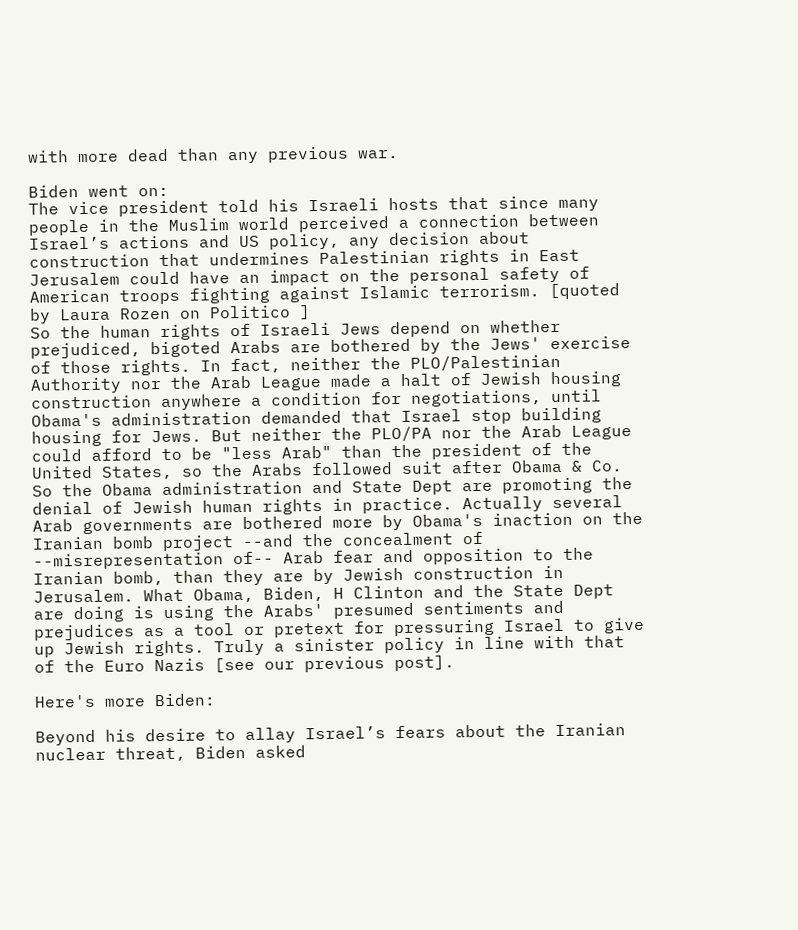with more dead than any previous war.

Biden went on:
The vice president told his Israeli hosts that since many people in the Muslim world perceived a connection between Israel’s actions and US policy, any decision about construction that undermines Palestinian rights in East Jerusalem could have an impact on the personal safety of American troops fighting against Islamic terrorism. [quoted by Laura Rozen on Politico ]
So the human rights of Israeli Jews depend on whether prejudiced, bigoted Arabs are bothered by the Jews' exercise of those rights. In fact, neither the PLO/Palestinian Authority nor the Arab League made a halt of Jewish housing construction anywhere a condition for negotiations, until Obama's administration demanded that Israel stop building housing for Jews. But neither the PLO/PA nor the Arab League could afford to be "less Arab" than the president of the United States, so the Arabs followed suit after Obama & Co. So the Obama administration and State Dept are promoting the denial of Jewish human rights in practice. Actually several Arab governments are bothered more by Obama's inaction on the Iranian bomb project --and the concealment of --misrepresentation of-- Arab fear and opposition to the Iranian bomb, than they are by Jewish construction in Jerusalem. What Obama, Biden, H Clinton and the State Dept are doing is using the Arabs' presumed sentiments and prejudices as a tool or pretext for pressuring Israel to give up Jewish rights. Truly a sinister policy in line with that of the Euro Nazis [see our previous post].

Here's more Biden:

Beyond his desire to allay Israel’s fears about the Iranian nuclear threat, Biden asked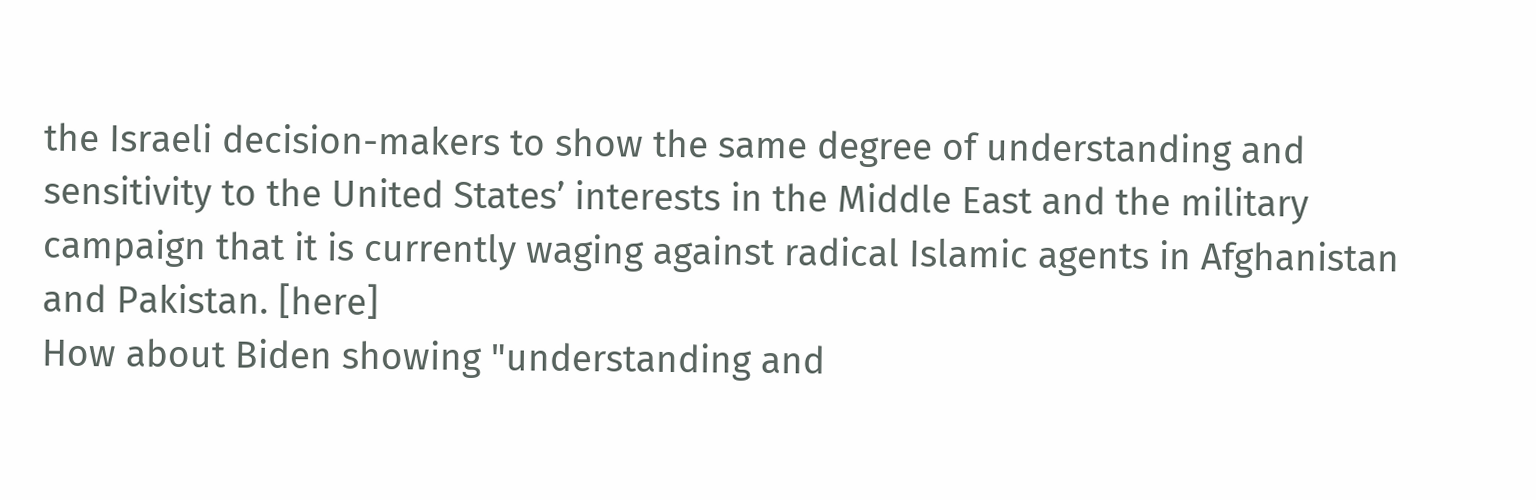the Israeli decision-makers to show the same degree of understanding and sensitivity to the United States’ interests in the Middle East and the military campaign that it is currently waging against radical Islamic agents in Afghanistan and Pakistan. [here]
How about Biden showing "understanding and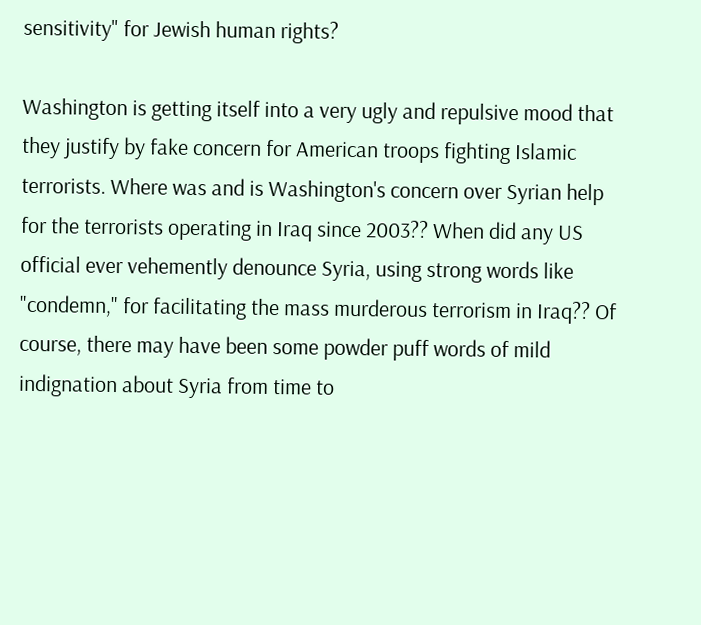sensitivity" for Jewish human rights?

Washington is getting itself into a very ugly and repulsive mood that they justify by fake concern for American troops fighting Islamic terrorists. Where was and is Washington's concern over Syrian help for the terrorists operating in Iraq since 2003?? When did any US official ever vehemently denounce Syria, using strong words like "condemn," for facilitating the mass murderous terrorism in Iraq?? Of course, there may have been some powder puff words of mild indignation about Syria from time to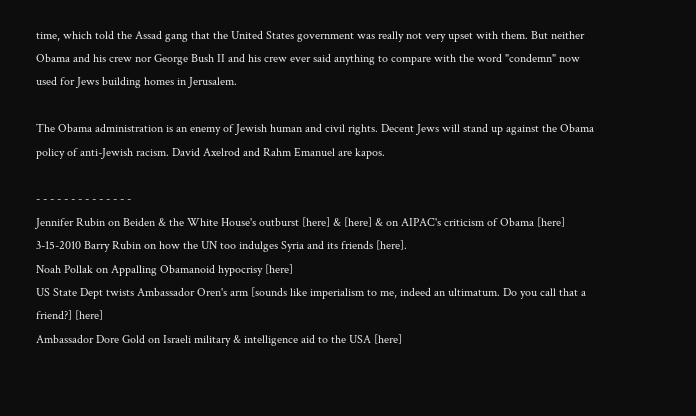time, which told the Assad gang that the United States government was really not very upset with them. But neither Obama and his crew nor George Bush II and his crew ever said anything to compare with the word "condemn" now used for Jews building homes in Jerusalem.

The Obama administration is an enemy of Jewish human and civil rights. Decent Jews will stand up against the Obama policy of anti-Jewish racism. David Axelrod and Rahm Emanuel are kapos.

- - - - - - - - - - - - - -
Jennifer Rubin on Beiden & the White House's outburst [here] & [here] & on AIPAC's criticism of Obama [here]
3-15-2010 Barry Rubin on how the UN too indulges Syria and its friends [here].
Noah Pollak on Appalling Obamanoid hypocrisy [here]
US State Dept twists Ambassador Oren's arm [sounds like imperialism to me, indeed an ultimatum. Do you call that a friend?] [here]
Ambassador Dore Gold on Israeli military & intelligence aid to the USA [here]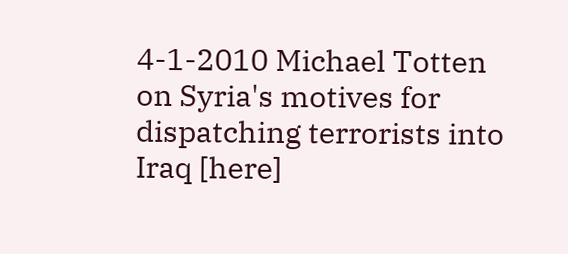4-1-2010 Michael Totten on Syria's motives for dispatching terrorists into Iraq [here]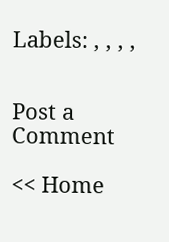Labels: , , , ,


Post a Comment

<< Home